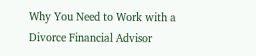Why You Need to Work with a Divorce Financial Advisor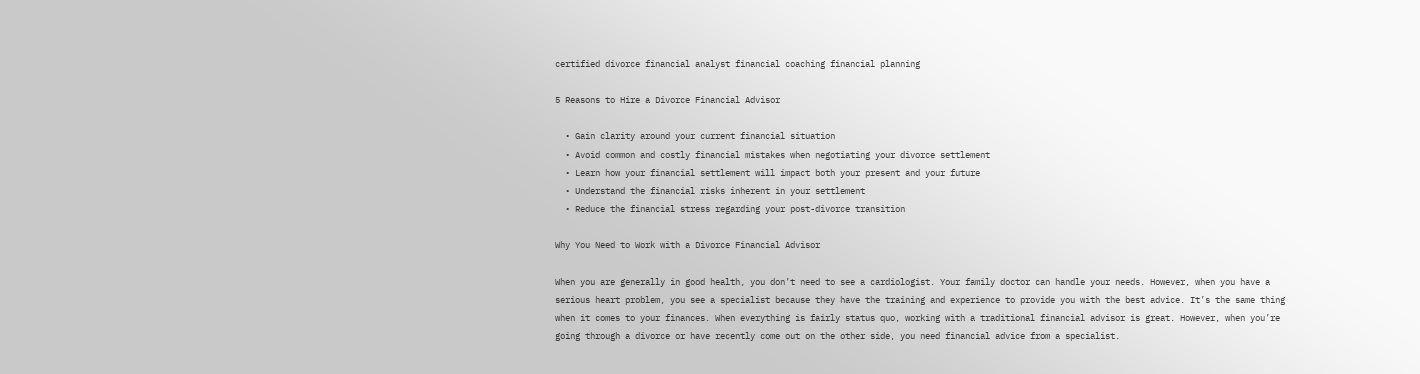certified divorce financial analyst financial coaching financial planning

5 Reasons to Hire a Divorce Financial Advisor

  • Gain clarity around your current financial situation
  • Avoid common and costly financial mistakes when negotiating your divorce settlement
  • Learn how your financial settlement will impact both your present and your future
  • Understand the financial risks inherent in your settlement
  • Reduce the financial stress regarding your post-divorce transition

Why You Need to Work with a Divorce Financial Advisor

When you are generally in good health, you don’t need to see a cardiologist. Your family doctor can handle your needs. However, when you have a serious heart problem, you see a specialist because they have the training and experience to provide you with the best advice. It’s the same thing when it comes to your finances. When everything is fairly status quo, working with a traditional financial advisor is great. However, when you’re going through a divorce or have recently come out on the other side, you need financial advice from a specialist.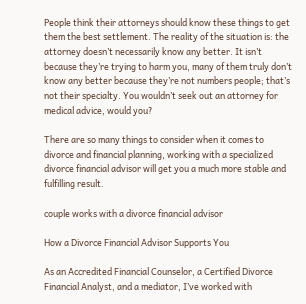People think their attorneys should know these things to get them the best settlement. The reality of the situation is: the attorney doesn’t necessarily know any better. It isn’t because they’re trying to harm you, many of them truly don’t know any better because they’re not numbers people; that’s not their specialty. You wouldn’t seek out an attorney for medical advice, would you?

There are so many things to consider when it comes to divorce and financial planning, working with a specialized divorce financial advisor will get you a much more stable and fulfilling result.

couple works with a divorce financial advisor

How a Divorce Financial Advisor Supports You

As an Accredited Financial Counselor, a Certified Divorce Financial Analyst, and a mediator, I’ve worked with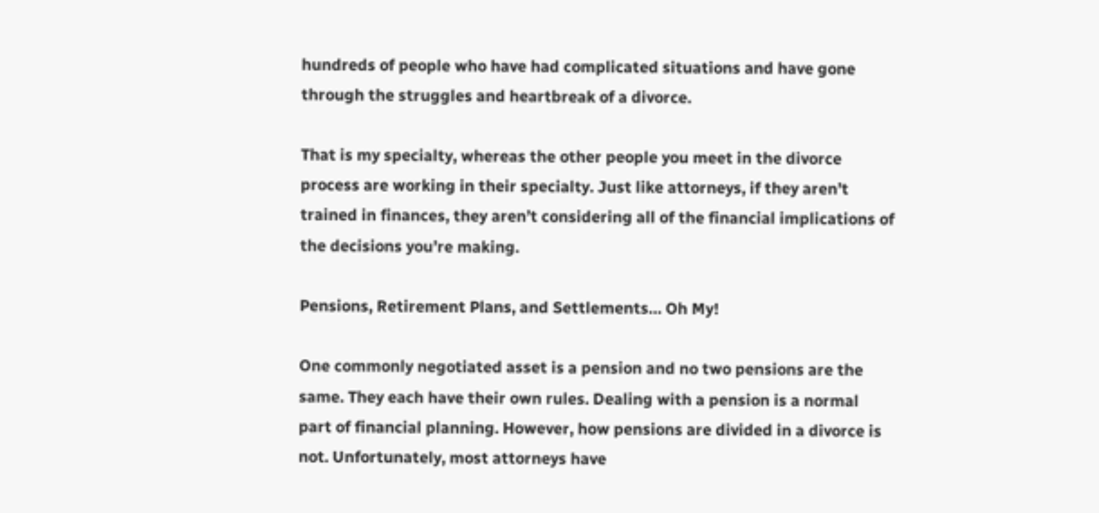hundreds of people who have had complicated situations and have gone through the struggles and heartbreak of a divorce.

That is my specialty, whereas the other people you meet in the divorce process are working in their specialty. Just like attorneys, if they aren’t trained in finances, they aren’t considering all of the financial implications of the decisions you’re making.

Pensions, Retirement Plans, and Settlements… Oh My!

One commonly negotiated asset is a pension and no two pensions are the same. They each have their own rules. Dealing with a pension is a normal part of financial planning. However, how pensions are divided in a divorce is not. Unfortunately, most attorneys have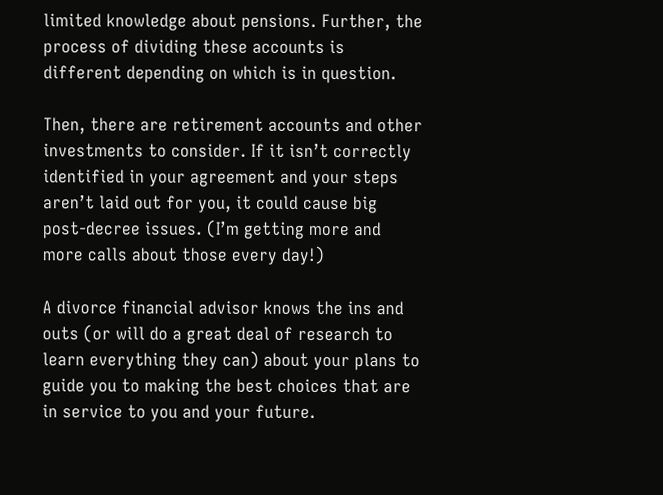limited knowledge about pensions. Further, the process of dividing these accounts is different depending on which is in question.

Then, there are retirement accounts and other investments to consider. If it isn’t correctly identified in your agreement and your steps aren’t laid out for you, it could cause big post-decree issues. (I’m getting more and more calls about those every day!)

A divorce financial advisor knows the ins and outs (or will do a great deal of research to learn everything they can) about your plans to guide you to making the best choices that are in service to you and your future.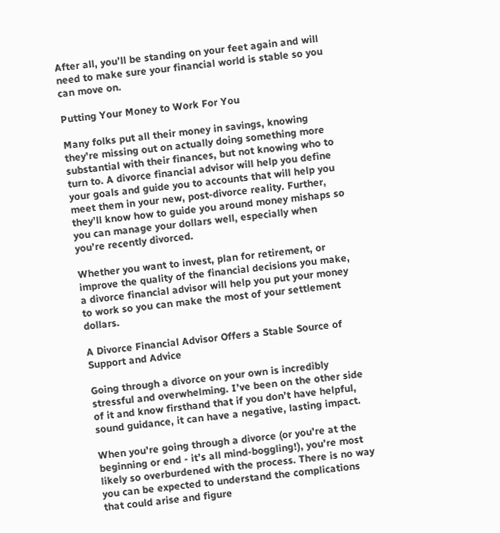After all, you’ll be standing on your feet again and will need to make sure your financial world is stable so you can move on.

Putting Your Money to Work For You

Many folks put all their money in savings, knowing they’re missing out on actually doing something more substantial with their finances, but not knowing who to turn to. A divorce financial advisor will help you define your goals and guide you to accounts that will help you meet them in your new, post-divorce reality. Further, they’ll know how to guide you around money mishaps so you can manage your dollars well, especially when you’re recently divorced.

Whether you want to invest, plan for retirement, or improve the quality of the financial decisions you make, a divorce financial advisor will help you put your money to work so you can make the most of your settlement dollars.

A Divorce Financial Advisor Offers a Stable Source of Support and Advice

Going through a divorce on your own is incredibly stressful and overwhelming. I’ve been on the other side of it and know firsthand that if you don’t have helpful, sound guidance, it can have a negative, lasting impact.

When you’re going through a divorce (or you’re at the beginning or end - it’s all mind-boggling!), you’re most likely so overburdened with the process. There is no way you can be expected to understand the complications that could arise and figure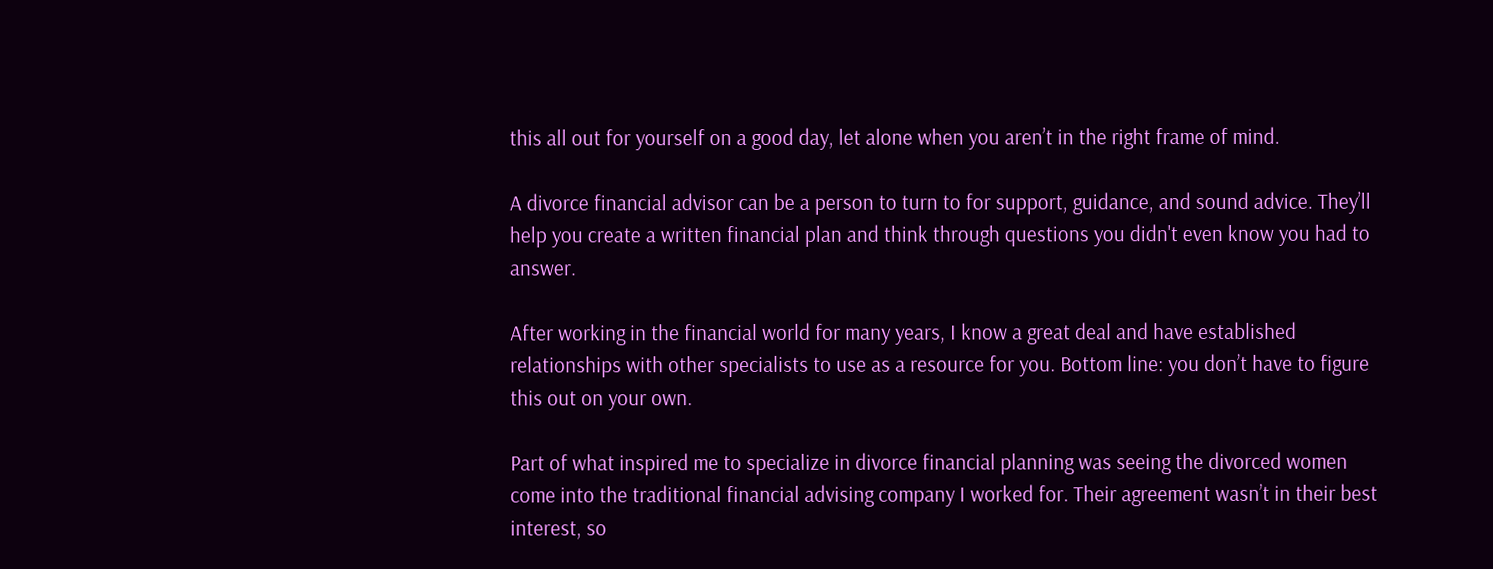this all out for yourself on a good day, let alone when you aren’t in the right frame of mind.

A divorce financial advisor can be a person to turn to for support, guidance, and sound advice. They’ll help you create a written financial plan and think through questions you didn't even know you had to answer.

After working in the financial world for many years, I know a great deal and have established relationships with other specialists to use as a resource for you. Bottom line: you don’t have to figure this out on your own.

Part of what inspired me to specialize in divorce financial planning was seeing the divorced women come into the traditional financial advising company I worked for. Their agreement wasn’t in their best interest, so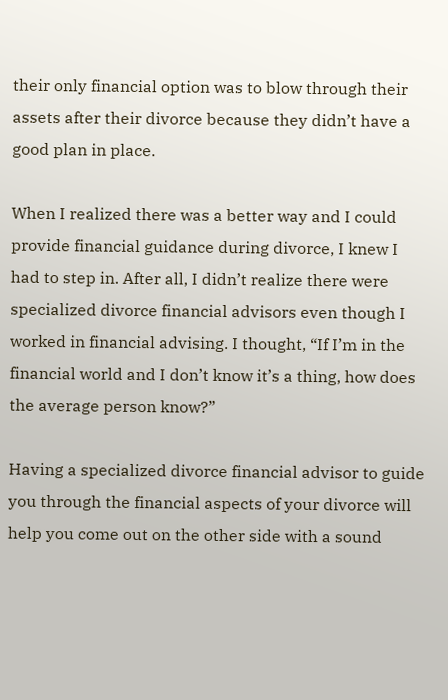their only financial option was to blow through their assets after their divorce because they didn’t have a good plan in place.

When I realized there was a better way and I could provide financial guidance during divorce, I knew I had to step in. After all, I didn’t realize there were specialized divorce financial advisors even though I worked in financial advising. I thought, “If I’m in the financial world and I don’t know it’s a thing, how does the average person know?”

Having a specialized divorce financial advisor to guide you through the financial aspects of your divorce will help you come out on the other side with a sound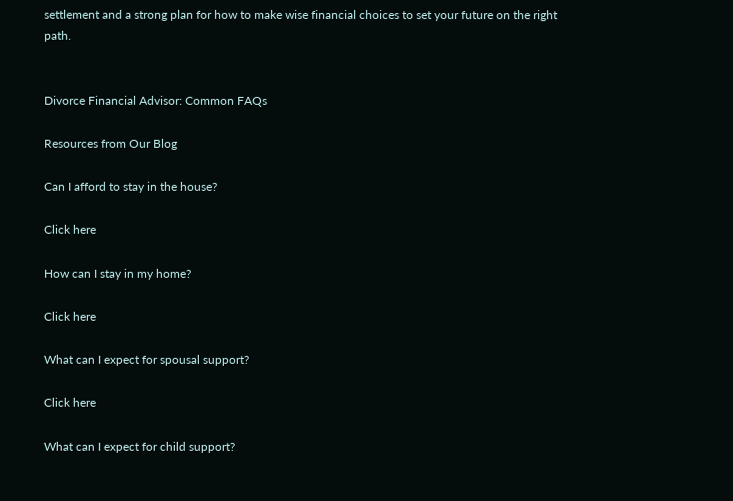settlement and a strong plan for how to make wise financial choices to set your future on the right path.


Divorce Financial Advisor: Common FAQs

Resources from Our Blog

Can I afford to stay in the house?

Click here

How can I stay in my home?

Click here

What can I expect for spousal support?

Click here

What can I expect for child support?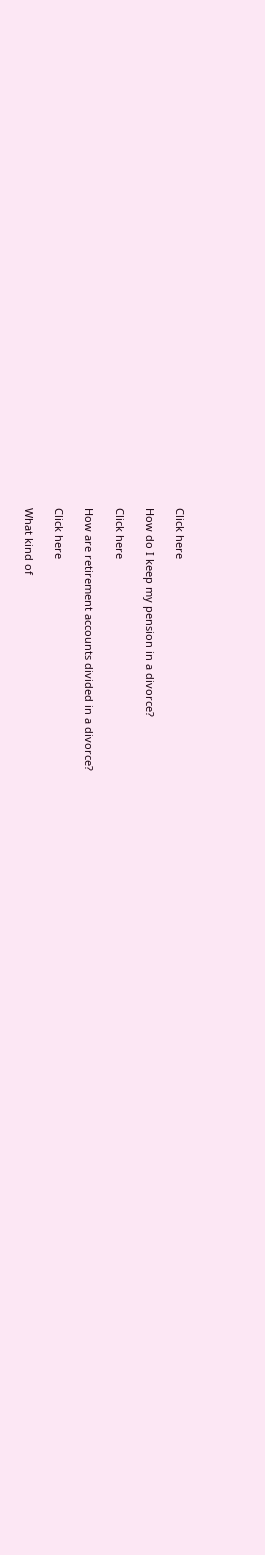Click here

How do I keep my pension in a divorce?

Click here

How are retirement accounts divided in a divorce?

Click here

What kind of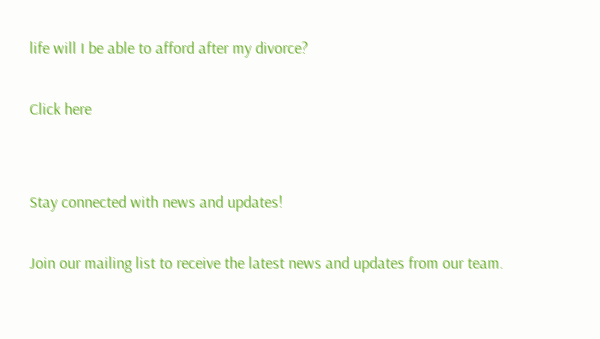life will I be able to afford after my divorce?

Click here


Stay connected with news and updates!

Join our mailing list to receive the latest news and updates from our team.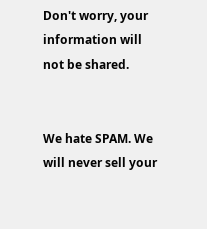Don't worry, your information will not be shared.


We hate SPAM. We will never sell your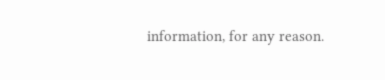information, for any reason.